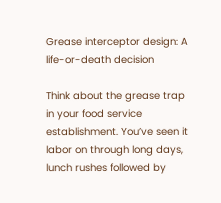Grease interceptor design: A life-or-death decision

Think about the grease trap in your food service establishment. You’ve seen it labor on through long days, lunch rushes followed by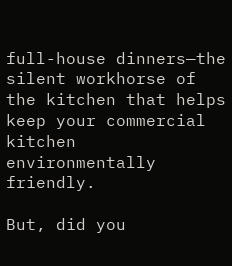full-house dinners—the silent workhorse of the kitchen that helps keep your commercial kitchen environmentally friendly.

But, did you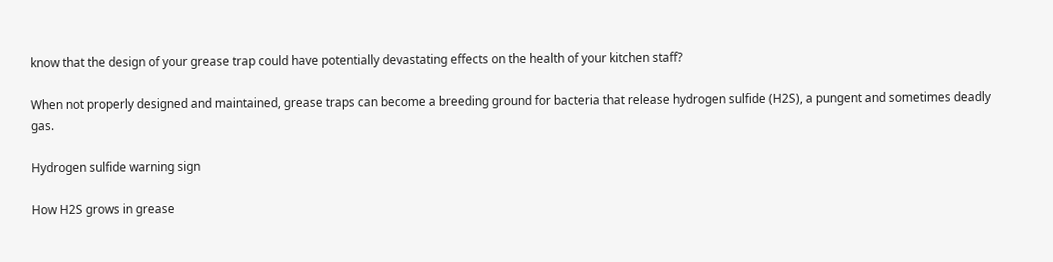know that the design of your grease trap could have potentially devastating effects on the health of your kitchen staff?

When not properly designed and maintained, grease traps can become a breeding ground for bacteria that release hydrogen sulfide (H2S), a pungent and sometimes deadly gas.

Hydrogen sulfide warning sign

How H2S grows in grease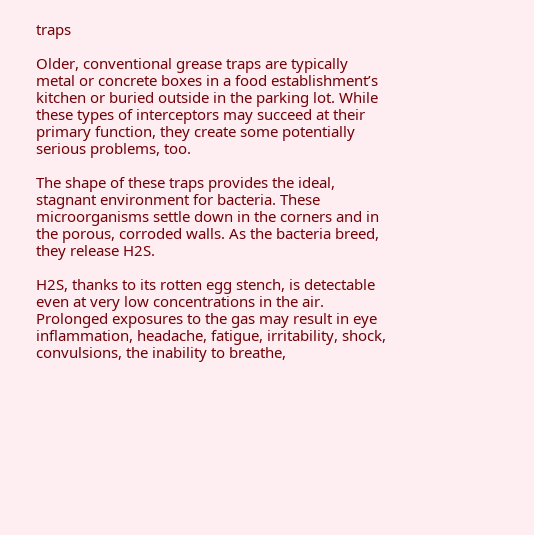traps

Older, conventional grease traps are typically metal or concrete boxes in a food establishment’s kitchen or buried outside in the parking lot. While these types of interceptors may succeed at their primary function, they create some potentially serious problems, too.

The shape of these traps provides the ideal, stagnant environment for bacteria. These microorganisms settle down in the corners and in the porous, corroded walls. As the bacteria breed, they release H2S.

H2S, thanks to its rotten egg stench, is detectable even at very low concentrations in the air. Prolonged exposures to the gas may result in eye inflammation, headache, fatigue, irritability, shock, convulsions, the inability to breathe,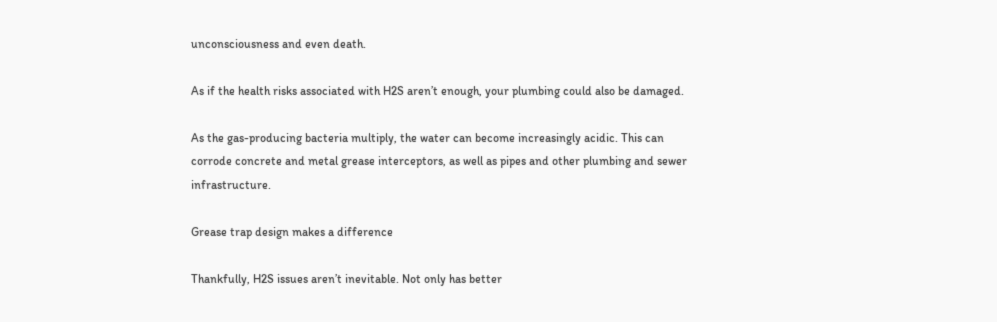unconsciousness and even death.

As if the health risks associated with H2S aren’t enough, your plumbing could also be damaged.

As the gas-producing bacteria multiply, the water can become increasingly acidic. This can corrode concrete and metal grease interceptors, as well as pipes and other plumbing and sewer infrastructure.

Grease trap design makes a difference

Thankfully, H2S issues aren’t inevitable. Not only has better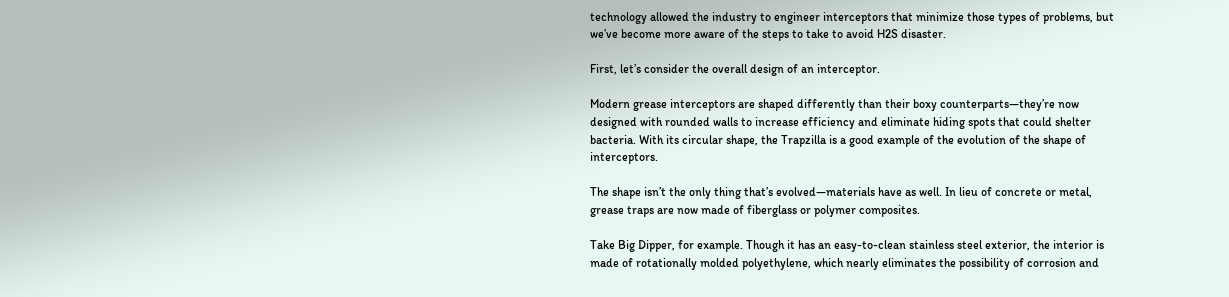technology allowed the industry to engineer interceptors that minimize those types of problems, but we’ve become more aware of the steps to take to avoid H2S disaster.

First, let’s consider the overall design of an interceptor.

Modern grease interceptors are shaped differently than their boxy counterparts—they’re now designed with rounded walls to increase efficiency and eliminate hiding spots that could shelter bacteria. With its circular shape, the Trapzilla is a good example of the evolution of the shape of interceptors.

The shape isn’t the only thing that’s evolved—materials have as well. In lieu of concrete or metal, grease traps are now made of fiberglass or polymer composites.

Take Big Dipper, for example. Though it has an easy-to-clean stainless steel exterior, the interior is made of rotationally molded polyethylene, which nearly eliminates the possibility of corrosion and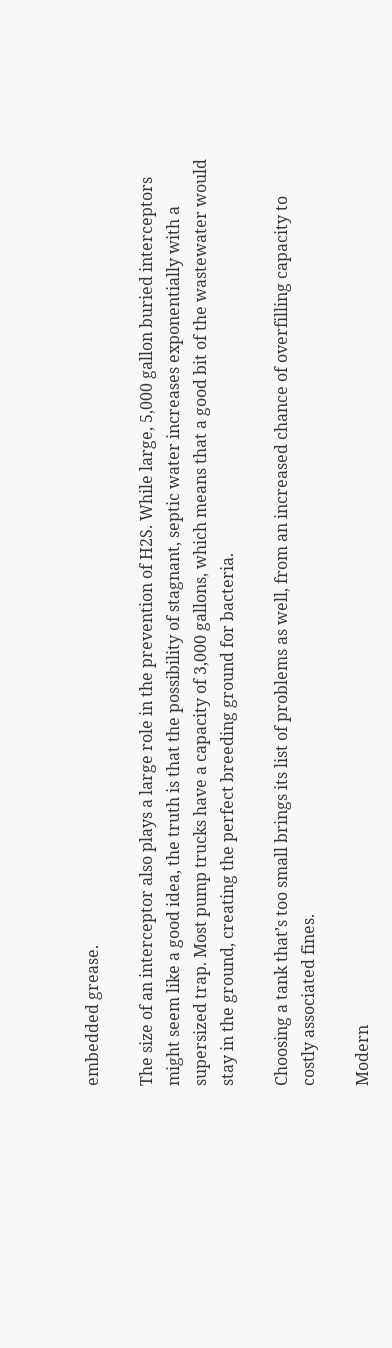embedded grease.

The size of an interceptor also plays a large role in the prevention of H2S. While large, 5,000 gallon buried interceptors might seem like a good idea, the truth is that the possibility of stagnant, septic water increases exponentially with a supersized trap. Most pump trucks have a capacity of 3,000 gallons, which means that a good bit of the wastewater would stay in the ground, creating the perfect breeding ground for bacteria.

Choosing a tank that’s too small brings its list of problems as well, from an increased chance of overfilling capacity to costly associated fines.

Modern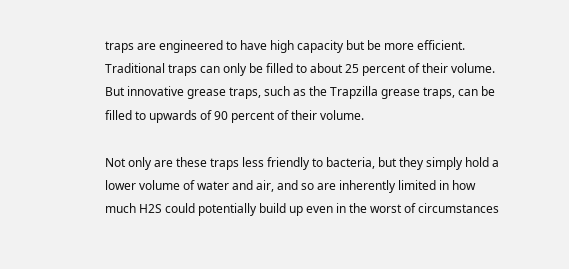traps are engineered to have high capacity but be more efficient. Traditional traps can only be filled to about 25 percent of their volume. But innovative grease traps, such as the Trapzilla grease traps, can be filled to upwards of 90 percent of their volume.

Not only are these traps less friendly to bacteria, but they simply hold a lower volume of water and air, and so are inherently limited in how much H2S could potentially build up even in the worst of circumstances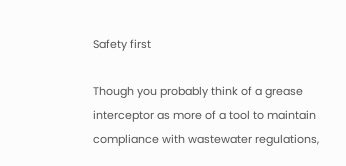Safety first

Though you probably think of a grease interceptor as more of a tool to maintain compliance with wastewater regulations,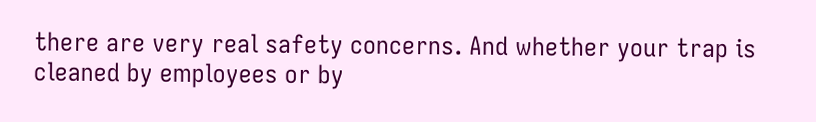there are very real safety concerns. And whether your trap is cleaned by employees or by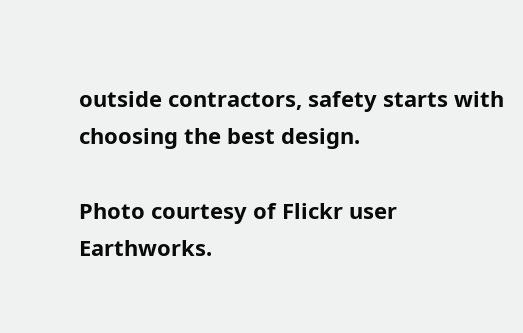outside contractors, safety starts with choosing the best design.

Photo courtesy of Flickr user Earthworks.